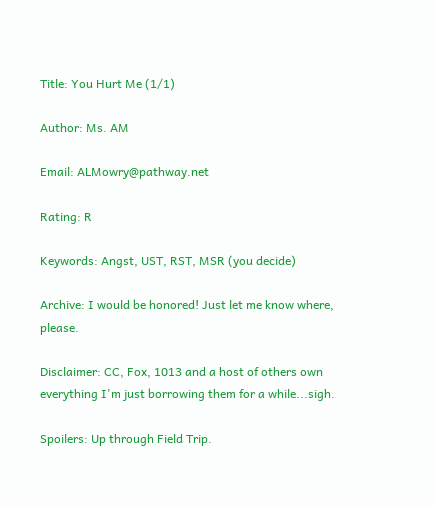Title: You Hurt Me (1/1)

Author: Ms. AM

Email: ALMowry@pathway.net

Rating: R

Keywords: Angst, UST, RST, MSR (you decide)

Archive: I would be honored! Just let me know where, please.

Disclaimer: CC, Fox, 1013 and a host of others own everything I'm just borrowing them for a while...sigh.

Spoilers: Up through Field Trip.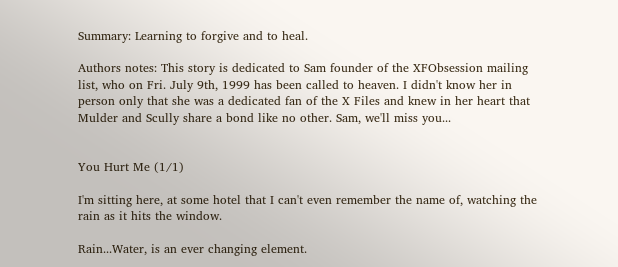Summary: Learning to forgive and to heal.

Authors notes: This story is dedicated to Sam founder of the XFObsession mailing list, who on Fri. July 9th, 1999 has been called to heaven. I didn't know her in person only that she was a dedicated fan of the X Files and knew in her heart that Mulder and Scully share a bond like no other. Sam, we'll miss you...


You Hurt Me (1/1)

I'm sitting here, at some hotel that I can't even remember the name of, watching the rain as it hits the window.

Rain...Water, is an ever changing element.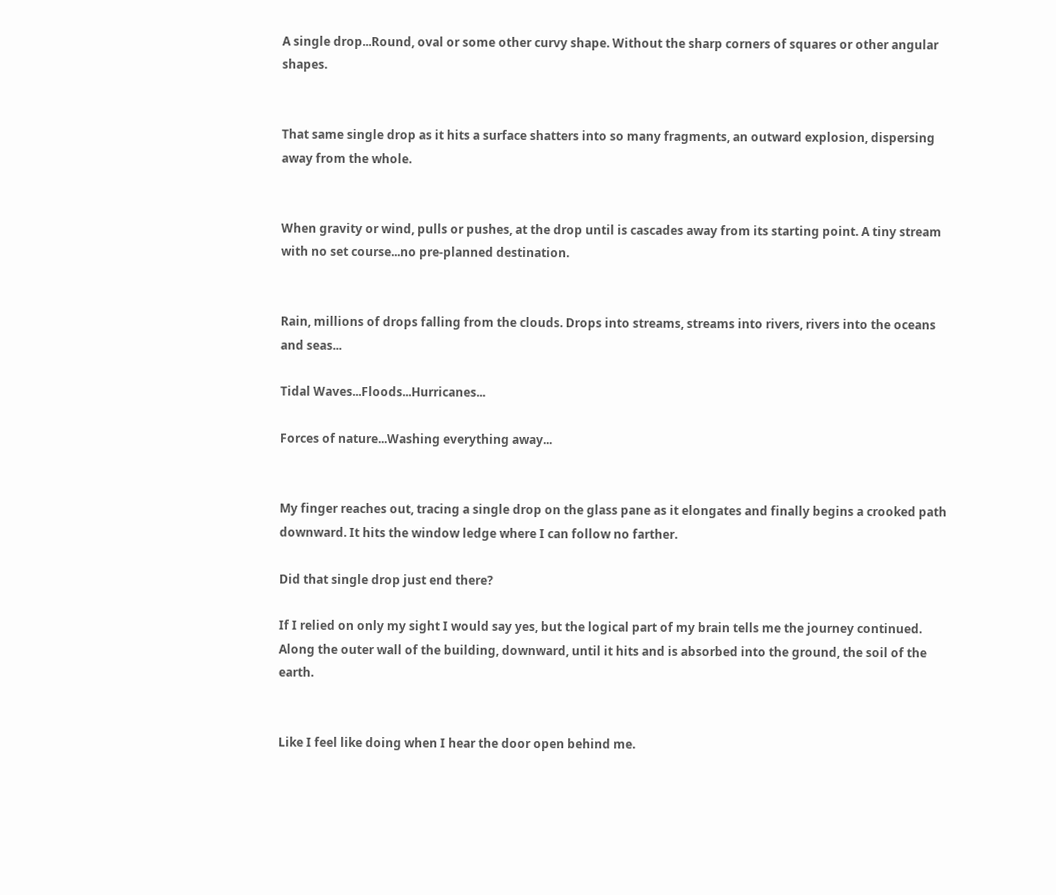A single drop...Round, oval or some other curvy shape. Without the sharp corners of squares or other angular shapes.


That same single drop as it hits a surface shatters into so many fragments, an outward explosion, dispersing away from the whole.


When gravity or wind, pulls or pushes, at the drop until is cascades away from its starting point. A tiny stream with no set course...no pre-planned destination.


Rain, millions of drops falling from the clouds. Drops into streams, streams into rivers, rivers into the oceans and seas...

Tidal Waves...Floods...Hurricanes...

Forces of nature...Washing everything away...


My finger reaches out, tracing a single drop on the glass pane as it elongates and finally begins a crooked path downward. It hits the window ledge where I can follow no farther.

Did that single drop just end there?

If I relied on only my sight I would say yes, but the logical part of my brain tells me the journey continued. Along the outer wall of the building, downward, until it hits and is absorbed into the ground, the soil of the earth.


Like I feel like doing when I hear the door open behind me.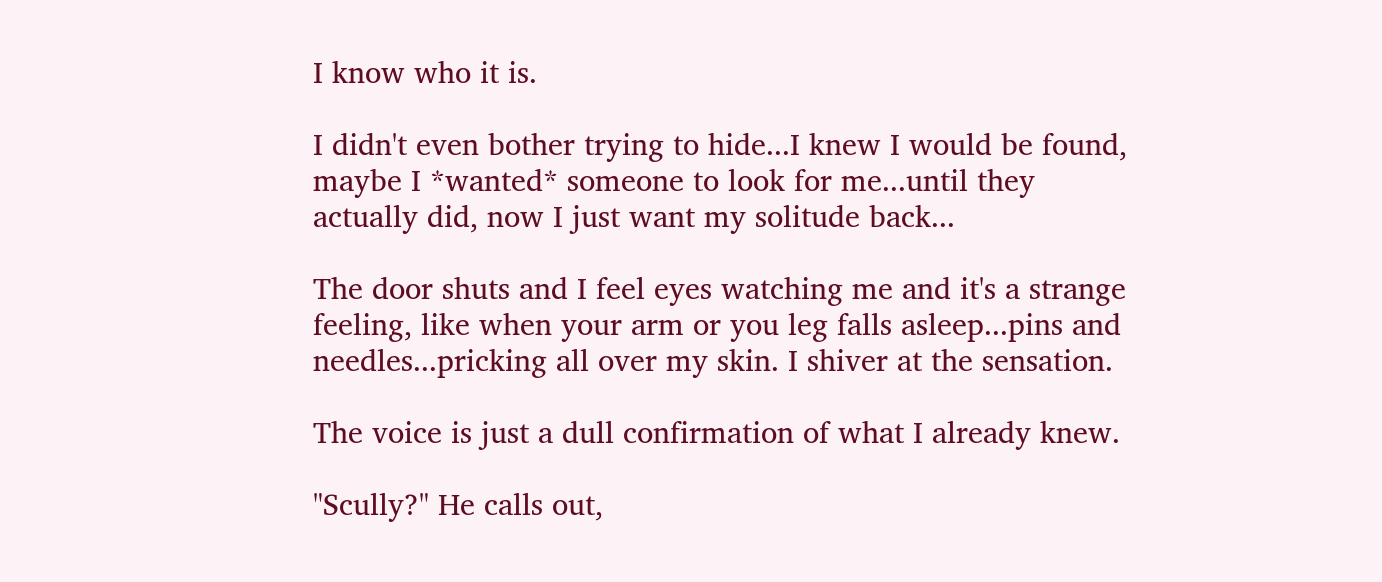I know who it is.

I didn't even bother trying to hide...I knew I would be found, maybe I *wanted* someone to look for me...until they actually did, now I just want my solitude back...

The door shuts and I feel eyes watching me and it's a strange feeling, like when your arm or you leg falls asleep...pins and needles...pricking all over my skin. I shiver at the sensation.

The voice is just a dull confirmation of what I already knew.

"Scully?" He calls out,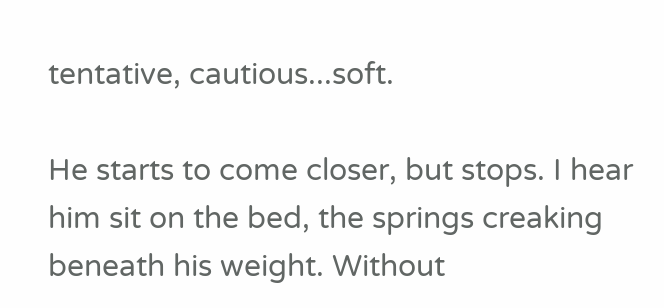tentative, cautious...soft.

He starts to come closer, but stops. I hear him sit on the bed, the springs creaking beneath his weight. Without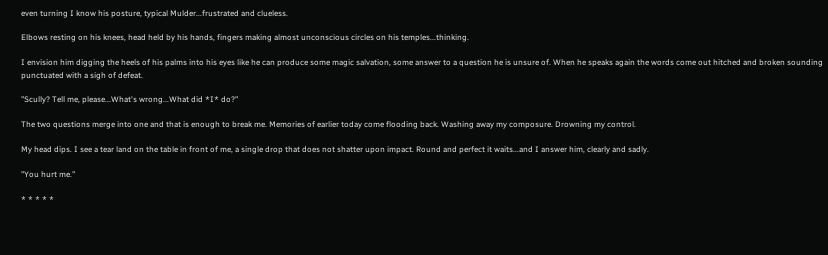even turning I know his posture, typical Mulder...frustrated and clueless.

Elbows resting on his knees, head held by his hands, fingers making almost unconscious circles on his temples...thinking.

I envision him digging the heels of his palms into his eyes like he can produce some magic salvation, some answer to a question he is unsure of. When he speaks again the words come out hitched and broken sounding punctuated with a sigh of defeat.

"Scully? Tell me, please...What's wrong...What did *I* do?"

The two questions merge into one and that is enough to break me. Memories of earlier today come flooding back. Washing away my composure. Drowning my control.

My head dips. I see a tear land on the table in front of me, a single drop that does not shatter upon impact. Round and perfect it waits...and I answer him, clearly and sadly.

"You hurt me."

* * * * *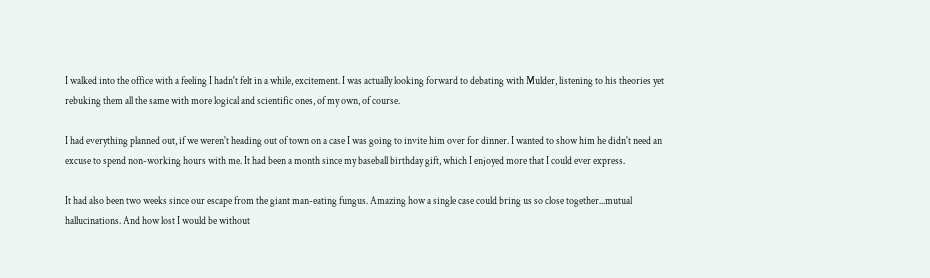I walked into the office with a feeling I hadn't felt in a while, excitement. I was actually looking forward to debating with Mulder, listening to his theories yet rebuking them all the same with more logical and scientific ones, of my own, of course.

I had everything planned out, if we weren't heading out of town on a case I was going to invite him over for dinner. I wanted to show him he didn't need an excuse to spend non-working hours with me. It had been a month since my baseball birthday gift, which I enjoyed more that I could ever express.

It had also been two weeks since our escape from the giant man-eating fungus. Amazing how a single case could bring us so close together...mutual hallucinations. And how lost I would be without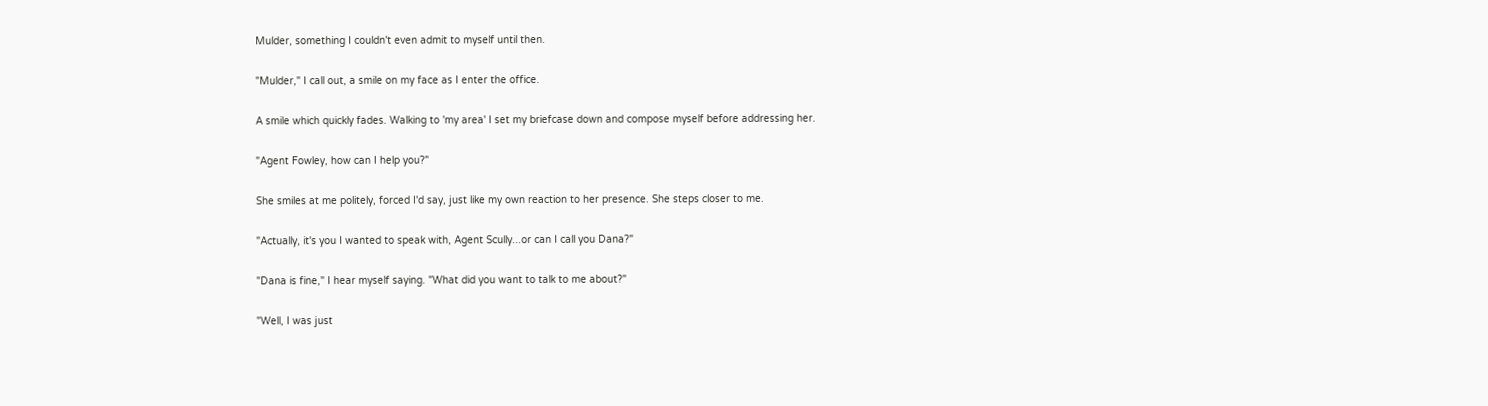Mulder, something I couldn't even admit to myself until then.

"Mulder," I call out, a smile on my face as I enter the office.

A smile which quickly fades. Walking to 'my area' I set my briefcase down and compose myself before addressing her.

"Agent Fowley, how can I help you?"

She smiles at me politely, forced I'd say, just like my own reaction to her presence. She steps closer to me.

"Actually, it's you I wanted to speak with, Agent Scully...or can I call you Dana?"

"Dana is fine," I hear myself saying. "What did you want to talk to me about?"

"Well, I was just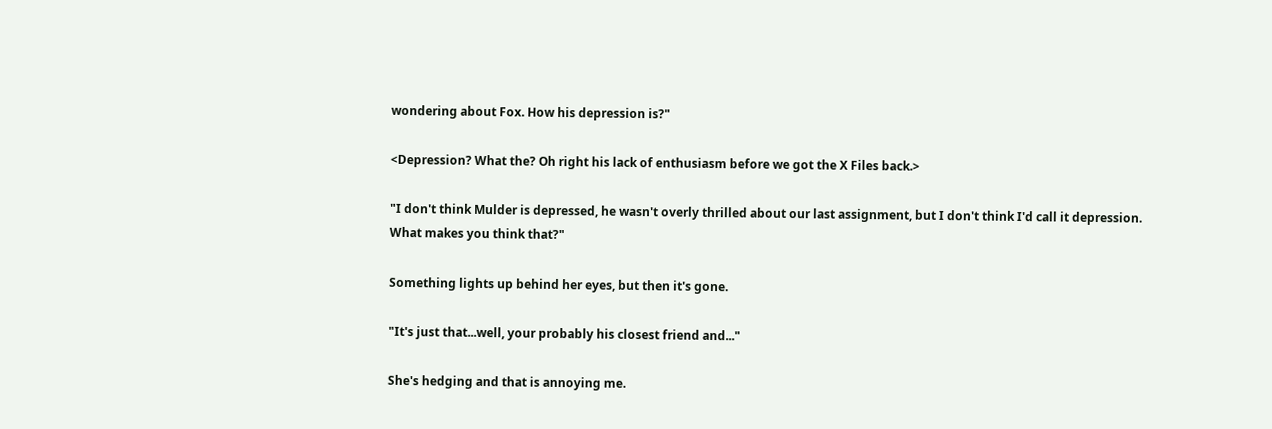wondering about Fox. How his depression is?"

<Depression? What the? Oh right his lack of enthusiasm before we got the X Files back.>

"I don't think Mulder is depressed, he wasn't overly thrilled about our last assignment, but I don't think I'd call it depression. What makes you think that?"

Something lights up behind her eyes, but then it's gone.

"It's just that...well, your probably his closest friend and..."

She's hedging and that is annoying me.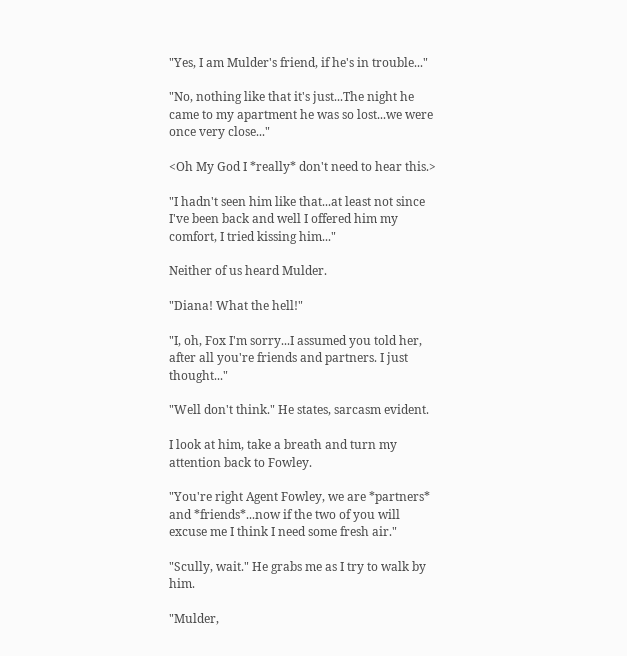"Yes, I am Mulder's friend, if he's in trouble..."

"No, nothing like that it's just...The night he came to my apartment he was so lost...we were once very close..."

<Oh My God I *really* don't need to hear this.>

"I hadn't seen him like that...at least not since I've been back and well I offered him my comfort, I tried kissing him..."

Neither of us heard Mulder.

"Diana! What the hell!"

"I, oh, Fox I'm sorry...I assumed you told her, after all you're friends and partners. I just thought..."

"Well don't think." He states, sarcasm evident.

I look at him, take a breath and turn my attention back to Fowley.

"You're right Agent Fowley, we are *partners* and *friends*...now if the two of you will excuse me I think I need some fresh air."

"Scully, wait." He grabs me as I try to walk by him.

"Mulder,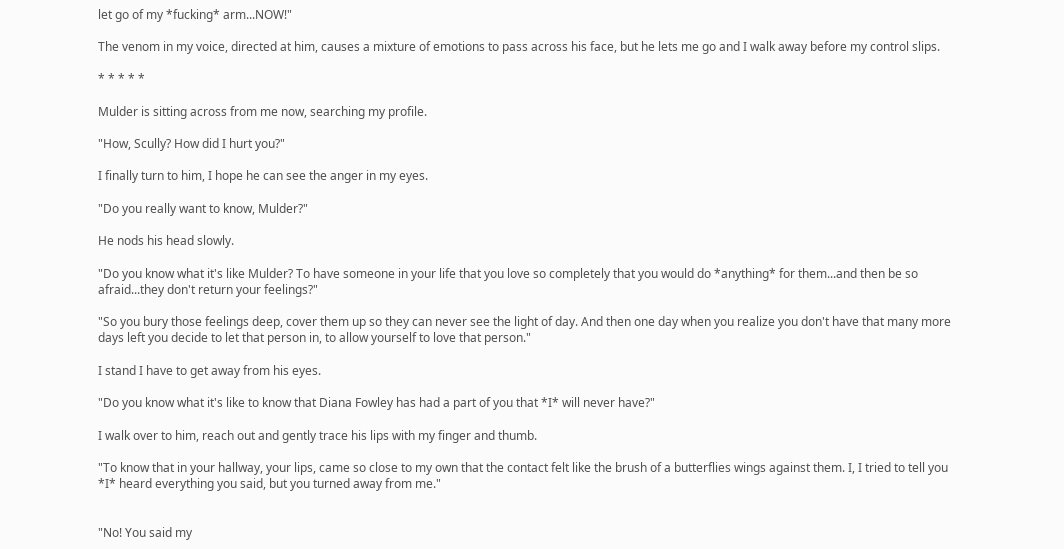let go of my *fucking* arm...NOW!"

The venom in my voice, directed at him, causes a mixture of emotions to pass across his face, but he lets me go and I walk away before my control slips.

* * * * *

Mulder is sitting across from me now, searching my profile.

"How, Scully? How did I hurt you?"

I finally turn to him, I hope he can see the anger in my eyes.

"Do you really want to know, Mulder?"

He nods his head slowly.

"Do you know what it's like Mulder? To have someone in your life that you love so completely that you would do *anything* for them...and then be so afraid...they don't return your feelings?"

"So you bury those feelings deep, cover them up so they can never see the light of day. And then one day when you realize you don't have that many more days left you decide to let that person in, to allow yourself to love that person."

I stand I have to get away from his eyes.

"Do you know what it's like to know that Diana Fowley has had a part of you that *I* will never have?"

I walk over to him, reach out and gently trace his lips with my finger and thumb.

"To know that in your hallway, your lips, came so close to my own that the contact felt like the brush of a butterflies wings against them. I, I tried to tell you *I* heard everything you said, but you turned away from me."


"No! You said my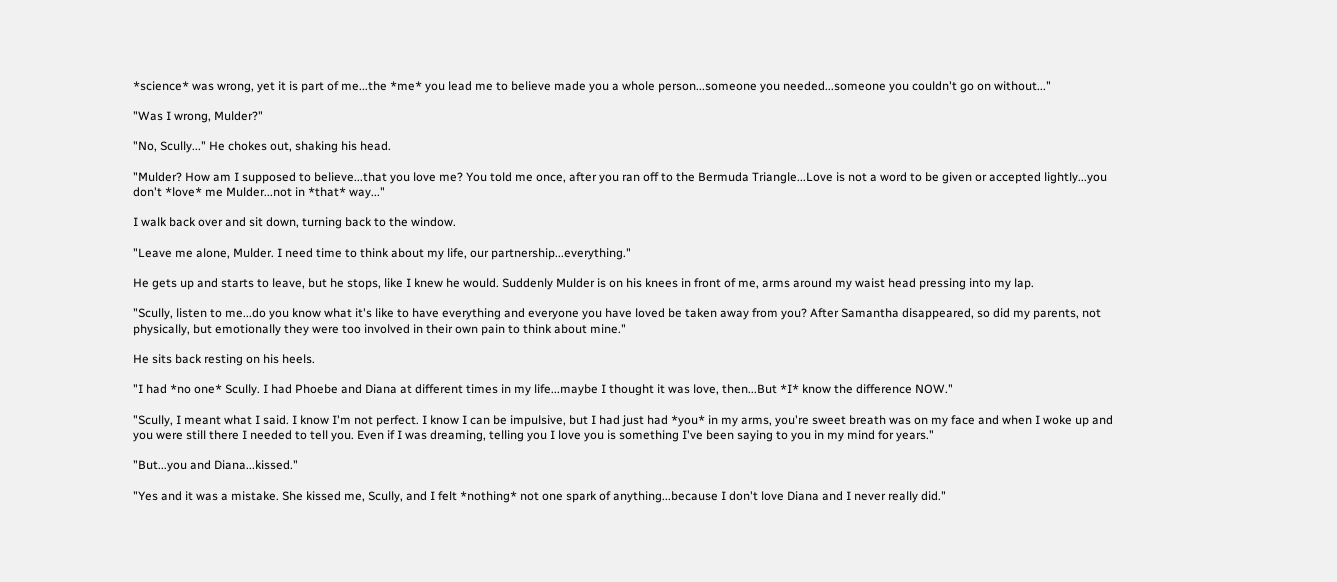*science* was wrong, yet it is part of me...the *me* you lead me to believe made you a whole person...someone you needed...someone you couldn't go on without..."

"Was I wrong, Mulder?"

"No, Scully..." He chokes out, shaking his head.

"Mulder? How am I supposed to believe...that you love me? You told me once, after you ran off to the Bermuda Triangle...Love is not a word to be given or accepted lightly...you don't *love* me Mulder...not in *that* way..."

I walk back over and sit down, turning back to the window.

"Leave me alone, Mulder. I need time to think about my life, our partnership...everything."

He gets up and starts to leave, but he stops, like I knew he would. Suddenly Mulder is on his knees in front of me, arms around my waist head pressing into my lap.

"Scully, listen to me...do you know what it's like to have everything and everyone you have loved be taken away from you? After Samantha disappeared, so did my parents, not physically, but emotionally they were too involved in their own pain to think about mine."

He sits back resting on his heels.

"I had *no one* Scully. I had Phoebe and Diana at different times in my life...maybe I thought it was love, then...But *I* know the difference NOW."

"Scully, I meant what I said. I know I'm not perfect. I know I can be impulsive, but I had just had *you* in my arms, you're sweet breath was on my face and when I woke up and you were still there I needed to tell you. Even if I was dreaming, telling you I love you is something I've been saying to you in my mind for years."

"But...you and Diana...kissed."

"Yes and it was a mistake. She kissed me, Scully, and I felt *nothing* not one spark of anything...because I don't love Diana and I never really did."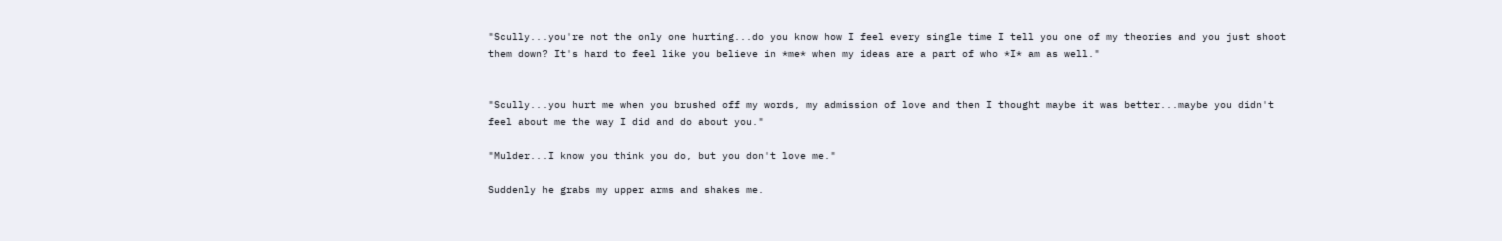"Scully...you're not the only one hurting...do you know how I feel every single time I tell you one of my theories and you just shoot them down? It's hard to feel like you believe in *me* when my ideas are a part of who *I* am as well."


"Scully...you hurt me when you brushed off my words, my admission of love and then I thought maybe it was better...maybe you didn't feel about me the way I did and do about you."

"Mulder...I know you think you do, but you don't love me."

Suddenly he grabs my upper arms and shakes me.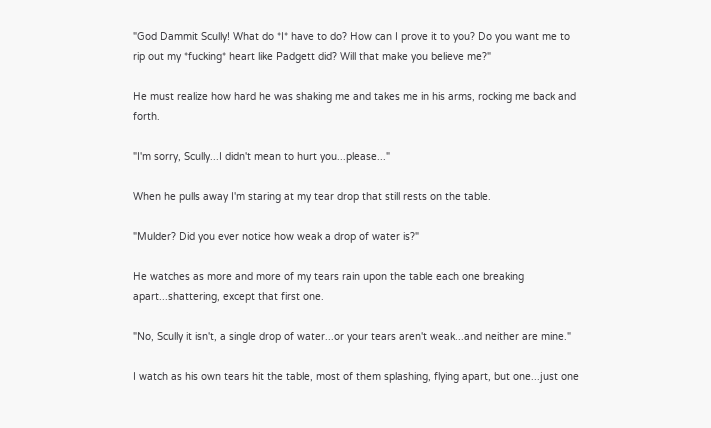"God Dammit Scully! What do *I* have to do? How can I prove it to you? Do you want me to rip out my *fucking* heart like Padgett did? Will that make you believe me?"

He must realize how hard he was shaking me and takes me in his arms, rocking me back and forth.

"I'm sorry, Scully...I didn't mean to hurt you...please..."

When he pulls away I'm staring at my tear drop that still rests on the table.

"Mulder? Did you ever notice how weak a drop of water is?"

He watches as more and more of my tears rain upon the table each one breaking apart...shattering, except that first one.

"No, Scully it isn't, a single drop of water...or your tears aren't weak...and neither are mine."

I watch as his own tears hit the table, most of them splashing, flying apart, but one...just one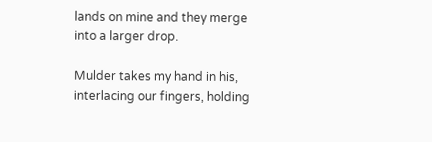lands on mine and they merge into a larger drop.

Mulder takes my hand in his, interlacing our fingers, holding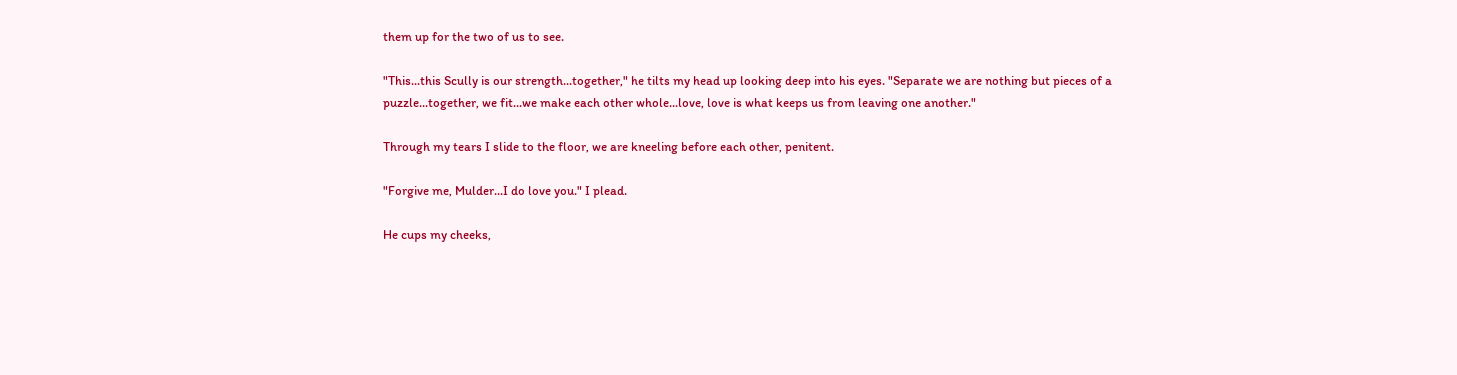them up for the two of us to see.

"This...this Scully is our strength...together," he tilts my head up looking deep into his eyes. "Separate we are nothing but pieces of a puzzle...together, we fit...we make each other whole...love, love is what keeps us from leaving one another."

Through my tears I slide to the floor, we are kneeling before each other, penitent.

"Forgive me, Mulder...I do love you." I plead.

He cups my cheeks,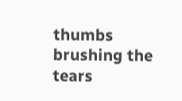thumbs brushing the tears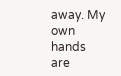away. My own hands are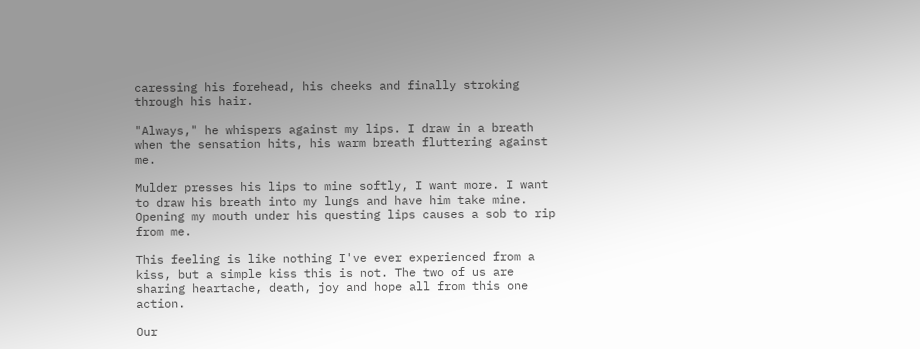caressing his forehead, his cheeks and finally stroking through his hair.

"Always," he whispers against my lips. I draw in a breath when the sensation hits, his warm breath fluttering against me.

Mulder presses his lips to mine softly, I want more. I want to draw his breath into my lungs and have him take mine. Opening my mouth under his questing lips causes a sob to rip from me.

This feeling is like nothing I've ever experienced from a kiss, but a simple kiss this is not. The two of us are sharing heartache, death, joy and hope all from this one action.

Our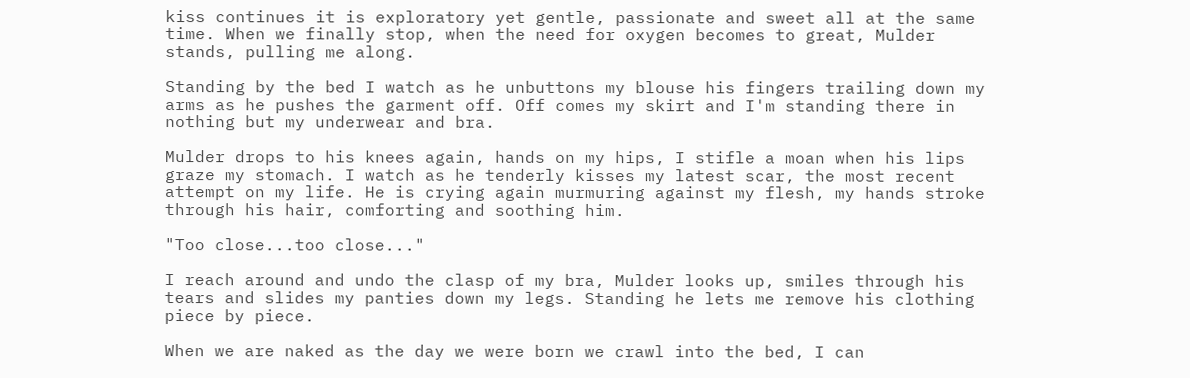kiss continues it is exploratory yet gentle, passionate and sweet all at the same time. When we finally stop, when the need for oxygen becomes to great, Mulder stands, pulling me along.

Standing by the bed I watch as he unbuttons my blouse his fingers trailing down my arms as he pushes the garment off. Off comes my skirt and I'm standing there in nothing but my underwear and bra.

Mulder drops to his knees again, hands on my hips, I stifle a moan when his lips graze my stomach. I watch as he tenderly kisses my latest scar, the most recent attempt on my life. He is crying again murmuring against my flesh, my hands stroke through his hair, comforting and soothing him.

"Too close...too close..."

I reach around and undo the clasp of my bra, Mulder looks up, smiles through his tears and slides my panties down my legs. Standing he lets me remove his clothing piece by piece.

When we are naked as the day we were born we crawl into the bed, I can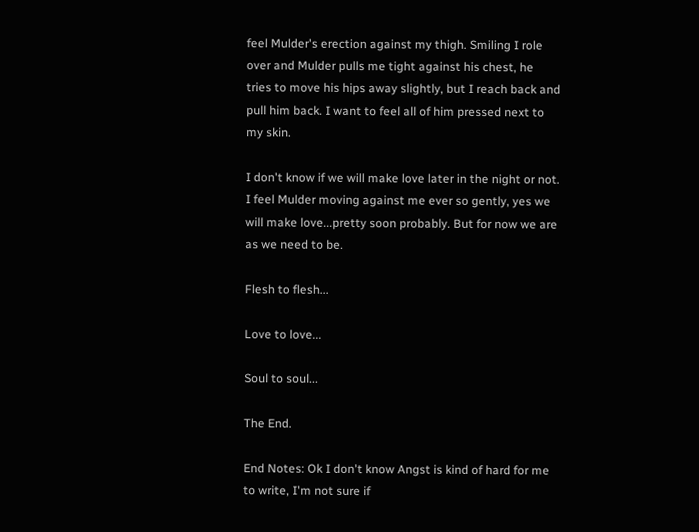feel Mulder's erection against my thigh. Smiling I role over and Mulder pulls me tight against his chest, he tries to move his hips away slightly, but I reach back and pull him back. I want to feel all of him pressed next to my skin.

I don't know if we will make love later in the night or not. I feel Mulder moving against me ever so gently, yes we will make love...pretty soon probably. But for now we are as we need to be.

Flesh to flesh...

Love to love...

Soul to soul...

The End.

End Notes: Ok I don't know Angst is kind of hard for me to write, I'm not sure if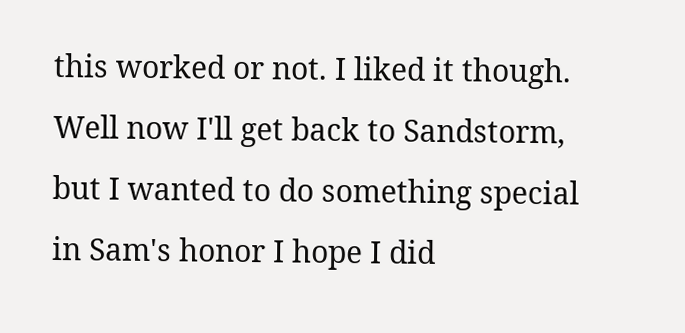this worked or not. I liked it though. Well now I'll get back to Sandstorm, but I wanted to do something special in Sam's honor I hope I did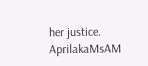her justice. AprilakaMsAM